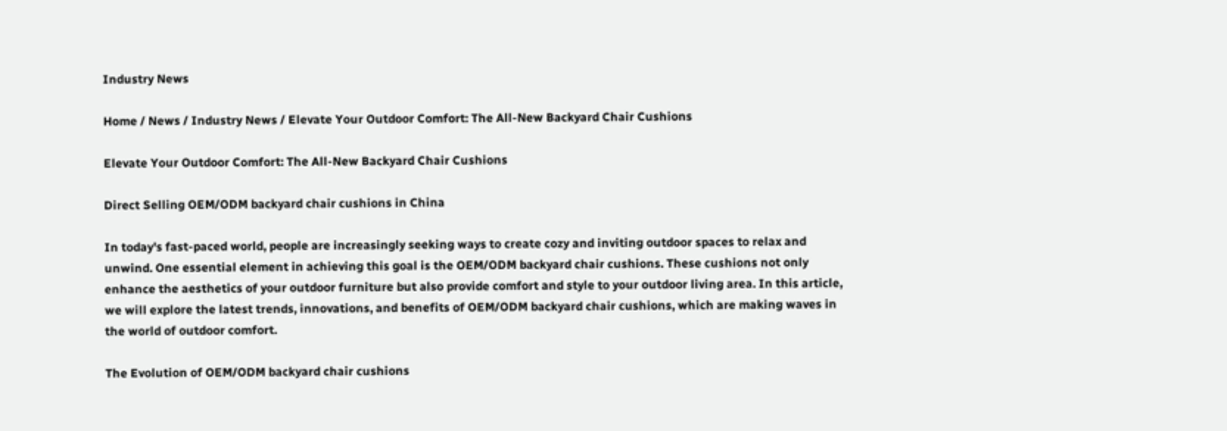Industry News

Home / News / Industry News / Elevate Your Outdoor Comfort: The All-New Backyard Chair Cushions

Elevate Your Outdoor Comfort: The All-New Backyard Chair Cushions

Direct Selling OEM/ODM backyard chair cushions in China

In today's fast-paced world, people are increasingly seeking ways to create cozy and inviting outdoor spaces to relax and unwind. One essential element in achieving this goal is the OEM/ODM backyard chair cushions. These cushions not only enhance the aesthetics of your outdoor furniture but also provide comfort and style to your outdoor living area. In this article, we will explore the latest trends, innovations, and benefits of OEM/ODM backyard chair cushions, which are making waves in the world of outdoor comfort.

The Evolution of OEM/ODM backyard chair cushions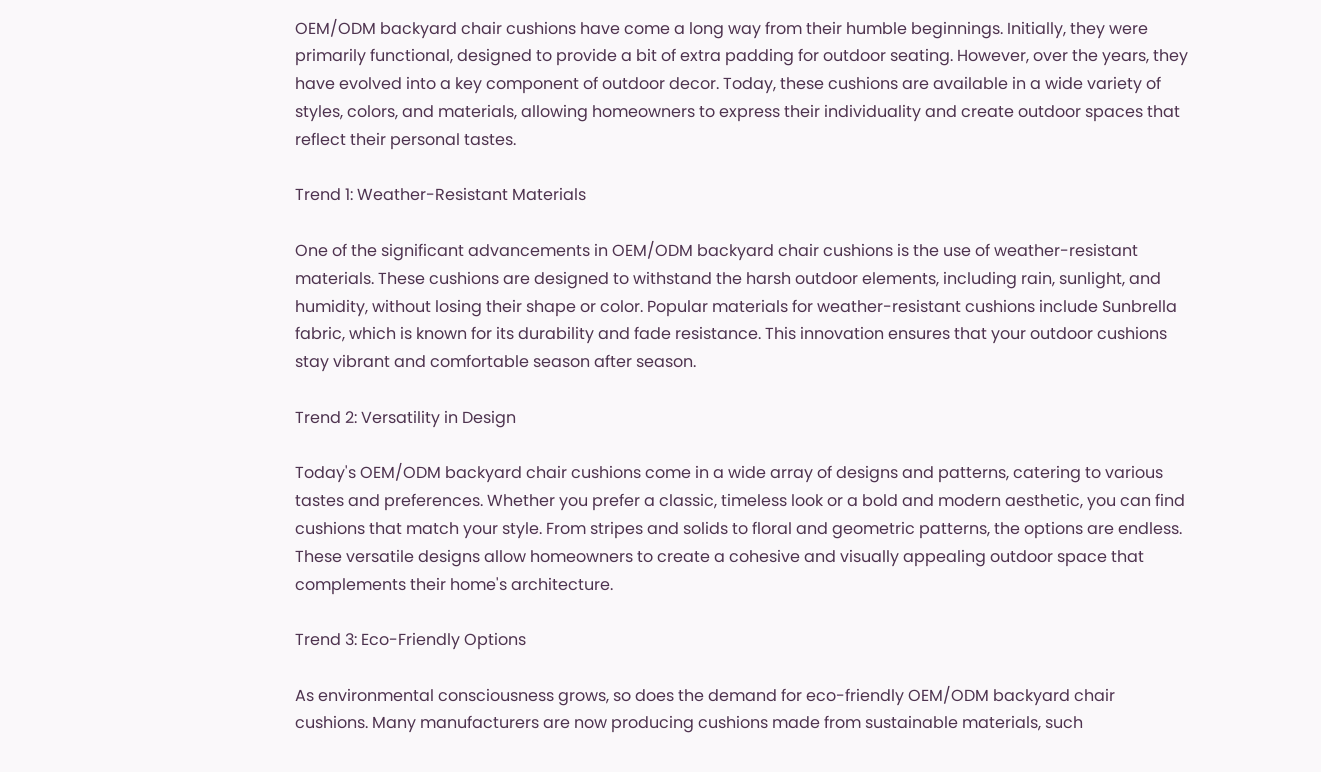OEM/ODM backyard chair cushions have come a long way from their humble beginnings. Initially, they were primarily functional, designed to provide a bit of extra padding for outdoor seating. However, over the years, they have evolved into a key component of outdoor decor. Today, these cushions are available in a wide variety of styles, colors, and materials, allowing homeowners to express their individuality and create outdoor spaces that reflect their personal tastes.

Trend 1: Weather-Resistant Materials

One of the significant advancements in OEM/ODM backyard chair cushions is the use of weather-resistant materials. These cushions are designed to withstand the harsh outdoor elements, including rain, sunlight, and humidity, without losing their shape or color. Popular materials for weather-resistant cushions include Sunbrella fabric, which is known for its durability and fade resistance. This innovation ensures that your outdoor cushions stay vibrant and comfortable season after season.

Trend 2: Versatility in Design

Today's OEM/ODM backyard chair cushions come in a wide array of designs and patterns, catering to various tastes and preferences. Whether you prefer a classic, timeless look or a bold and modern aesthetic, you can find cushions that match your style. From stripes and solids to floral and geometric patterns, the options are endless. These versatile designs allow homeowners to create a cohesive and visually appealing outdoor space that complements their home's architecture.

Trend 3: Eco-Friendly Options

As environmental consciousness grows, so does the demand for eco-friendly OEM/ODM backyard chair cushions. Many manufacturers are now producing cushions made from sustainable materials, such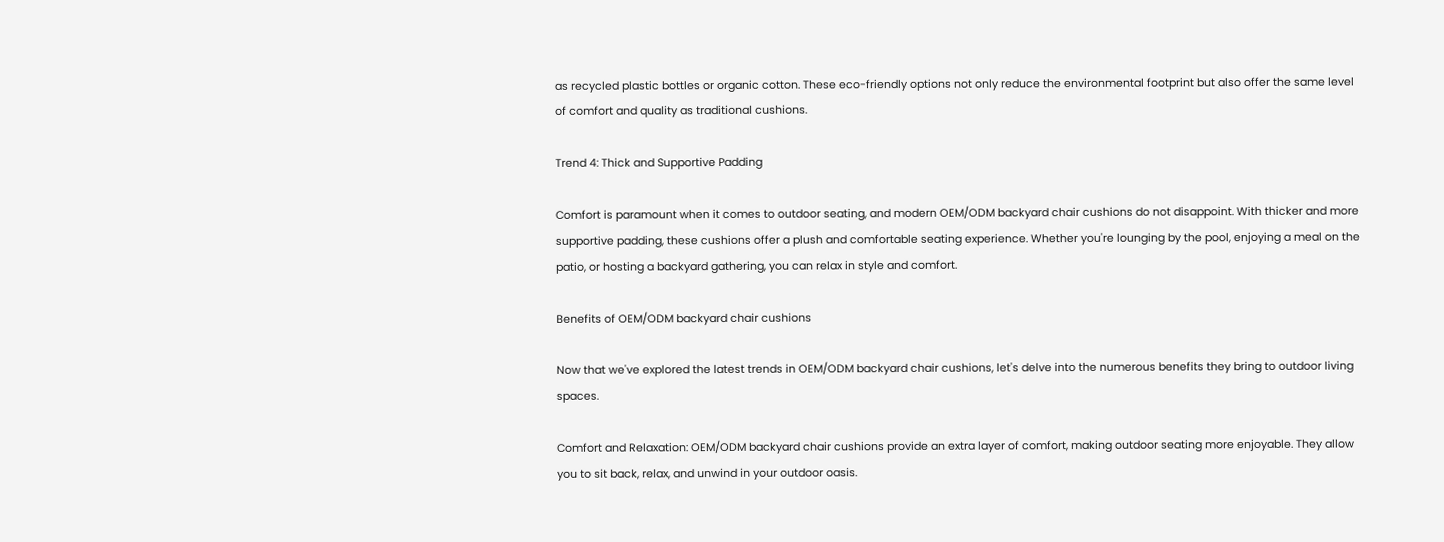as recycled plastic bottles or organic cotton. These eco-friendly options not only reduce the environmental footprint but also offer the same level of comfort and quality as traditional cushions.

Trend 4: Thick and Supportive Padding

Comfort is paramount when it comes to outdoor seating, and modern OEM/ODM backyard chair cushions do not disappoint. With thicker and more supportive padding, these cushions offer a plush and comfortable seating experience. Whether you're lounging by the pool, enjoying a meal on the patio, or hosting a backyard gathering, you can relax in style and comfort.

Benefits of OEM/ODM backyard chair cushions

Now that we've explored the latest trends in OEM/ODM backyard chair cushions, let's delve into the numerous benefits they bring to outdoor living spaces.

Comfort and Relaxation: OEM/ODM backyard chair cushions provide an extra layer of comfort, making outdoor seating more enjoyable. They allow you to sit back, relax, and unwind in your outdoor oasis.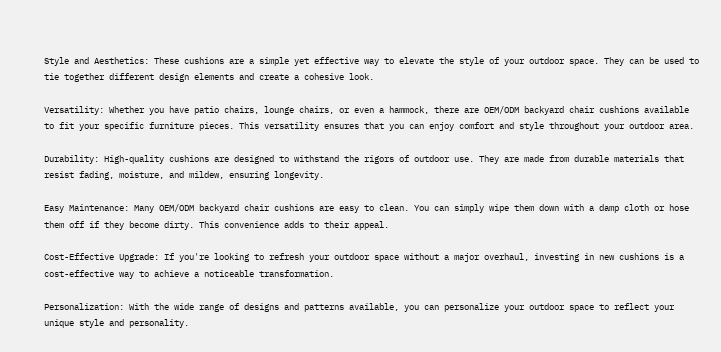Style and Aesthetics: These cushions are a simple yet effective way to elevate the style of your outdoor space. They can be used to tie together different design elements and create a cohesive look.

Versatility: Whether you have patio chairs, lounge chairs, or even a hammock, there are OEM/ODM backyard chair cushions available to fit your specific furniture pieces. This versatility ensures that you can enjoy comfort and style throughout your outdoor area.

Durability: High-quality cushions are designed to withstand the rigors of outdoor use. They are made from durable materials that resist fading, moisture, and mildew, ensuring longevity.

Easy Maintenance: Many OEM/ODM backyard chair cushions are easy to clean. You can simply wipe them down with a damp cloth or hose them off if they become dirty. This convenience adds to their appeal.

Cost-Effective Upgrade: If you're looking to refresh your outdoor space without a major overhaul, investing in new cushions is a cost-effective way to achieve a noticeable transformation.

Personalization: With the wide range of designs and patterns available, you can personalize your outdoor space to reflect your unique style and personality.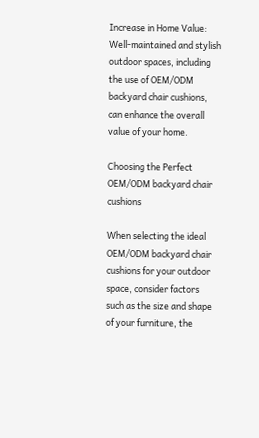Increase in Home Value: Well-maintained and stylish outdoor spaces, including the use of OEM/ODM backyard chair cushions, can enhance the overall value of your home.

Choosing the Perfect OEM/ODM backyard chair cushions

When selecting the ideal OEM/ODM backyard chair cushions for your outdoor space, consider factors such as the size and shape of your furniture, the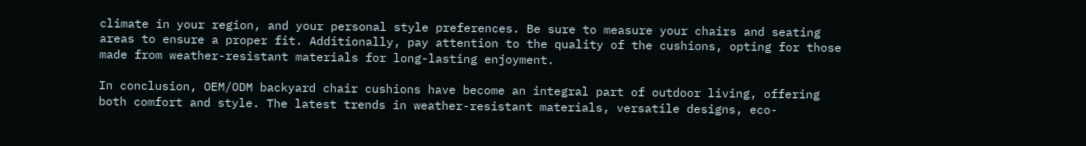climate in your region, and your personal style preferences. Be sure to measure your chairs and seating areas to ensure a proper fit. Additionally, pay attention to the quality of the cushions, opting for those made from weather-resistant materials for long-lasting enjoyment.

In conclusion, OEM/ODM backyard chair cushions have become an integral part of outdoor living, offering both comfort and style. The latest trends in weather-resistant materials, versatile designs, eco-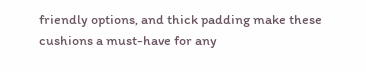friendly options, and thick padding make these cushions a must-have for any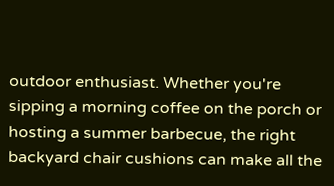outdoor enthusiast. Whether you're sipping a morning coffee on the porch or hosting a summer barbecue, the right backyard chair cushions can make all the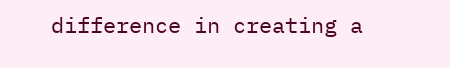difference in creating a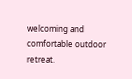welcoming and comfortable outdoor retreat.